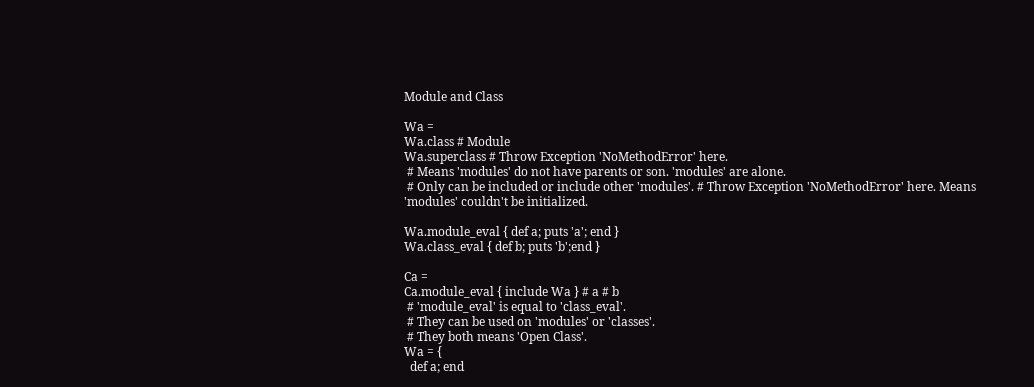Module and Class

Wa =
Wa.class # Module
Wa.superclass # Throw Exception 'NoMethodError' here.
 # Means 'modules' do not have parents or son. 'modules' are alone.
 # Only can be included or include other 'modules'. # Throw Exception 'NoMethodError' here. Means 'modules' couldn't be initialized.

Wa.module_eval { def a; puts 'a'; end }
Wa.class_eval { def b; puts 'b';end }

Ca =
Ca.module_eval { include Wa } # a # b
 # 'module_eval' is equal to 'class_eval'.
 # They can be used on 'modules' or 'classes'.
 # They both means 'Open Class'.
Wa = {
  def a; end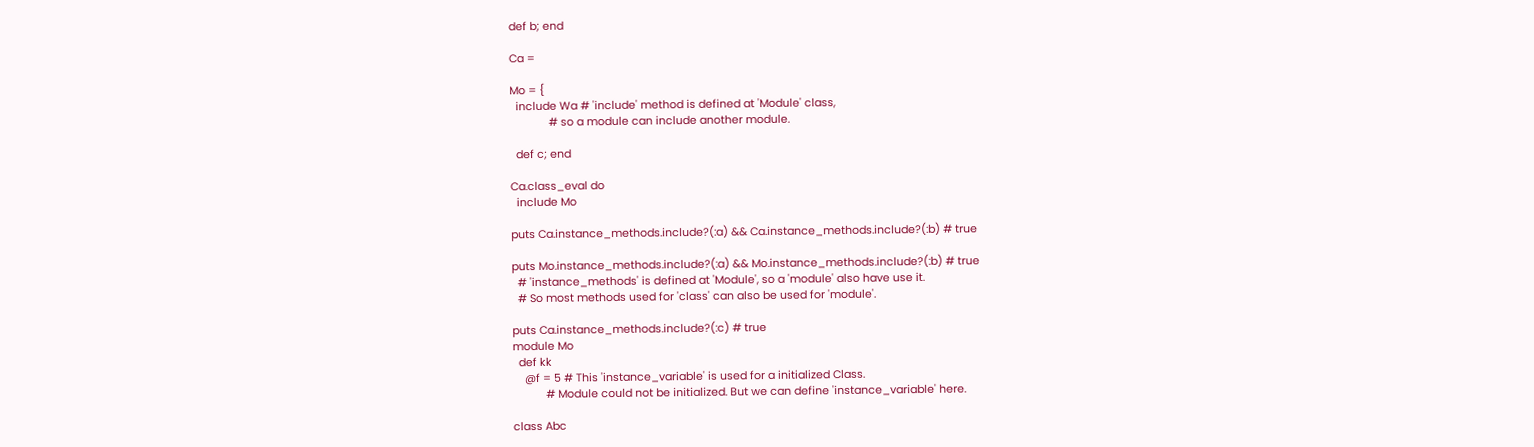def b; end

Ca =

Mo = {
  include Wa # 'include' method is defined at 'Module' class,
             # so a module can include another module.

  def c; end

Ca.class_eval do
  include Mo

puts Ca.instance_methods.include?(:a) && Ca.instance_methods.include?(:b) # true

puts Mo.instance_methods.include?(:a) && Mo.instance_methods.include?(:b) # true
  # 'instance_methods' is defined at 'Module', so a 'module' also have use it.
  # So most methods used for 'class' can also be used for 'module'.

puts Ca.instance_methods.include?(:c) # true
module Mo
  def kk
    @f = 5 # This 'instance_variable' is used for a initialized Class.
           # Module could not be initialized. But we can define 'instance_variable' here.

class Abc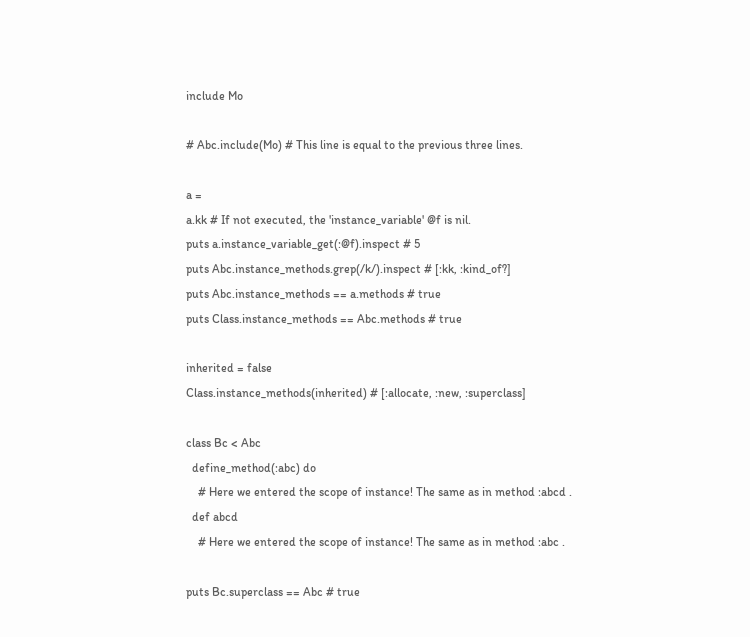include Mo

# Abc.include(Mo) # This line is equal to the previous three lines.

a =
a.kk # If not executed, the 'instance_variable' @f is nil.
puts a.instance_variable_get(:@f).inspect # 5
puts Abc.instance_methods.grep(/k/).inspect # [:kk, :kind_of?]
puts Abc.instance_methods == a.methods # true
puts Class.instance_methods == Abc.methods # true

inherited = false
Class.instance_methods(inherited) # [:allocate, :new, :superclass]

class Bc < Abc
  define_method(:abc) do
    # Here we entered the scope of instance! The same as in method :abcd .
  def abcd
    # Here we entered the scope of instance! The same as in method :abc .

puts Bc.superclass == Abc # true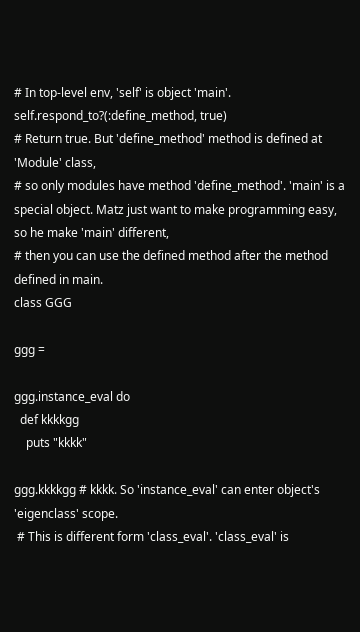# In top-level env, 'self' is object 'main'.
self.respond_to?(:define_method, true)
# Return true. But 'define_method' method is defined at 'Module' class,
# so only modules have method 'define_method'. 'main' is a special object. Matz just want to make programming easy, so he make 'main' different,
# then you can use the defined method after the method defined in main.
class GGG

ggg =

ggg.instance_eval do
  def kkkkgg
    puts "kkkk"

ggg.kkkkgg # kkkk. So 'instance_eval' can enter object's 'eigenclass' scope.
 # This is different form 'class_eval'. 'class_eval' is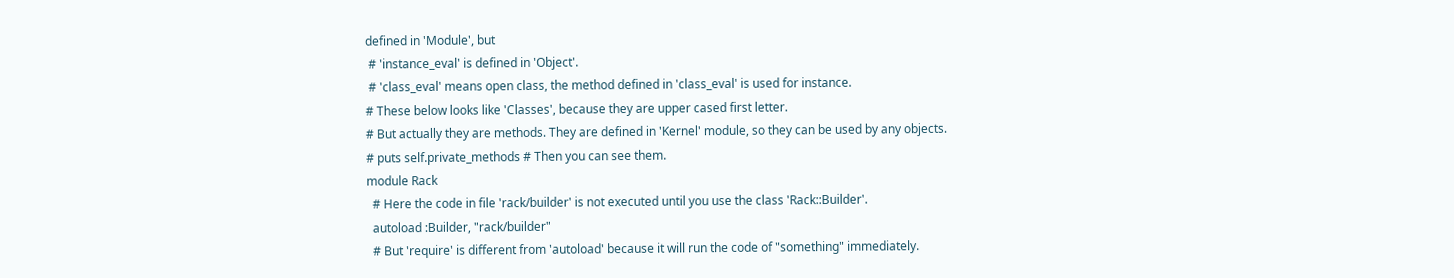defined in 'Module', but
 # 'instance_eval' is defined in 'Object'.
 # 'class_eval' means open class, the method defined in 'class_eval' is used for instance.
# These below looks like 'Classes', because they are upper cased first letter.
# But actually they are methods. They are defined in 'Kernel' module, so they can be used by any objects.
# puts self.private_methods # Then you can see them.
module Rack
  # Here the code in file 'rack/builder' is not executed until you use the class 'Rack::Builder'.
  autoload :Builder, "rack/builder"
  # But 'require' is different from 'autoload' because it will run the code of "something" immediately.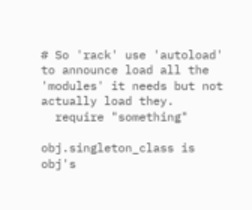# So 'rack' use 'autoload' to announce load all the 'modules' it needs but not actually load they.
  require "something"

obj.singleton_class is obj's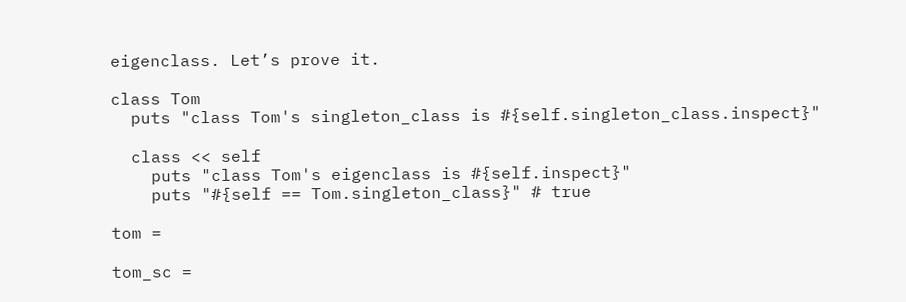eigenclass. Let’s prove it.

class Tom
  puts "class Tom's singleton_class is #{self.singleton_class.inspect}"

  class << self
    puts "class Tom's eigenclass is #{self.inspect}"
    puts "#{self == Tom.singleton_class}" # true

tom =

tom_sc =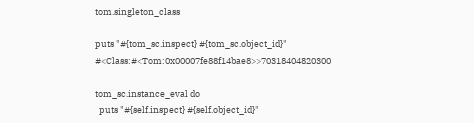tom.singleton_class

puts "#{tom_sc.inspect} #{tom_sc.object_id}" #<Class:#<Tom:0x00007fe88f14bae8>>70318404820300

tom_sc.instance_eval do
  puts "#{self.inspect} #{self.object_id}"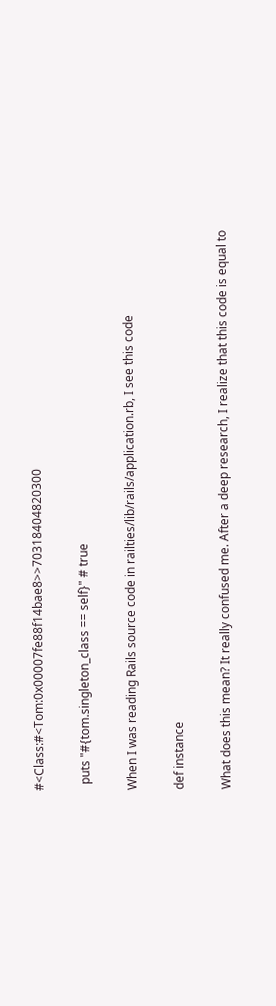#<Class:#<Tom:0x00007fe88f14bae8>>70318404820300

  puts "#{tom.singleton_class == self}" # true

When I was reading Rails source code in railties/lib/rails/application.rb, I see this code

def instance

What does this mean? It really confused me. After a deep research, I realize that this code is equal to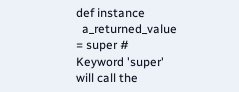def instance
  a_returned_value = super # Keyword 'super' will call the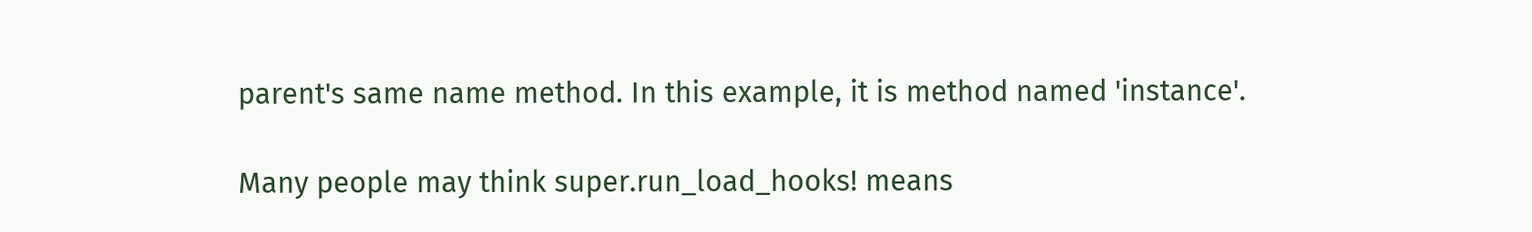parent's same name method. In this example, it is method named 'instance'.

Many people may think super.run_load_hooks! means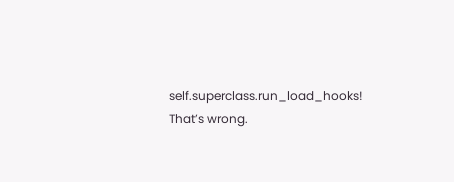self.superclass.run_load_hooks! That’s wrong.